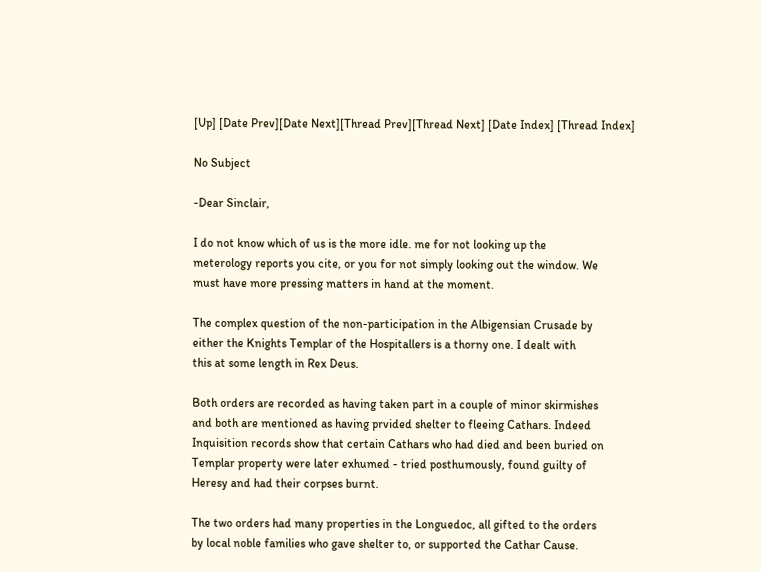[Up] [Date Prev][Date Next][Thread Prev][Thread Next] [Date Index] [Thread Index]

No Subject

-Dear Sinclair,

I do not know which of us is the more idle. me for not looking up the
meterology reports you cite, or you for not simply looking out the window. We
must have more pressing matters in hand at the moment.

The complex question of the non-participation in the Albigensian Crusade by
either the Knights Templar of the Hospitallers is a thorny one. I dealt with
this at some length in Rex Deus.

Both orders are recorded as having taken part in a couple of minor skirmishes
and both are mentioned as having prvided shelter to fleeing Cathars. Indeed
Inquisition records show that certain Cathars who had died and been buried on
Templar property were later exhumed - tried posthumously, found guilty of
Heresy and had their corpses burnt.

The two orders had many properties in the Longuedoc, all gifted to the orders
by local noble families who gave shelter to, or supported the Cathar Cause.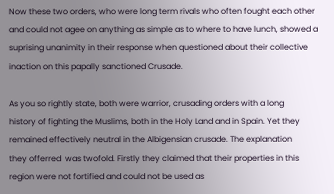Now these two orders, who were long term rivals who often fought each other
and could not agee on anything as simple as to where to have lunch, showed a
suprising unanimity in their response when questioned about their collective
inaction on this papally sanctioned Crusade.

As you so rightly state, both were warrior, crusading orders with a long
history of fighting the Muslims, both in the Holy Land and in Spain. Yet they
remained effectively neutral in the Albigensian crusade. The explanation
they offerred  was twofold. Firstly they claimed that their properties in this
region were not fortified and could not be used as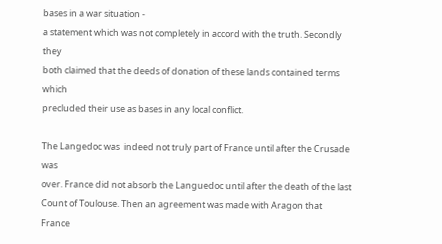bases in a war situation -
a statement which was not completely in accord with the truth. Secondly they
both claimed that the deeds of donation of these lands contained terms which
precluded their use as bases in any local conflict.

The Langedoc was  indeed not truly part of France until after the Crusade was
over. France did not absorb the Languedoc until after the death of the last
Count of Toulouse. Then an agreement was made with Aragon that France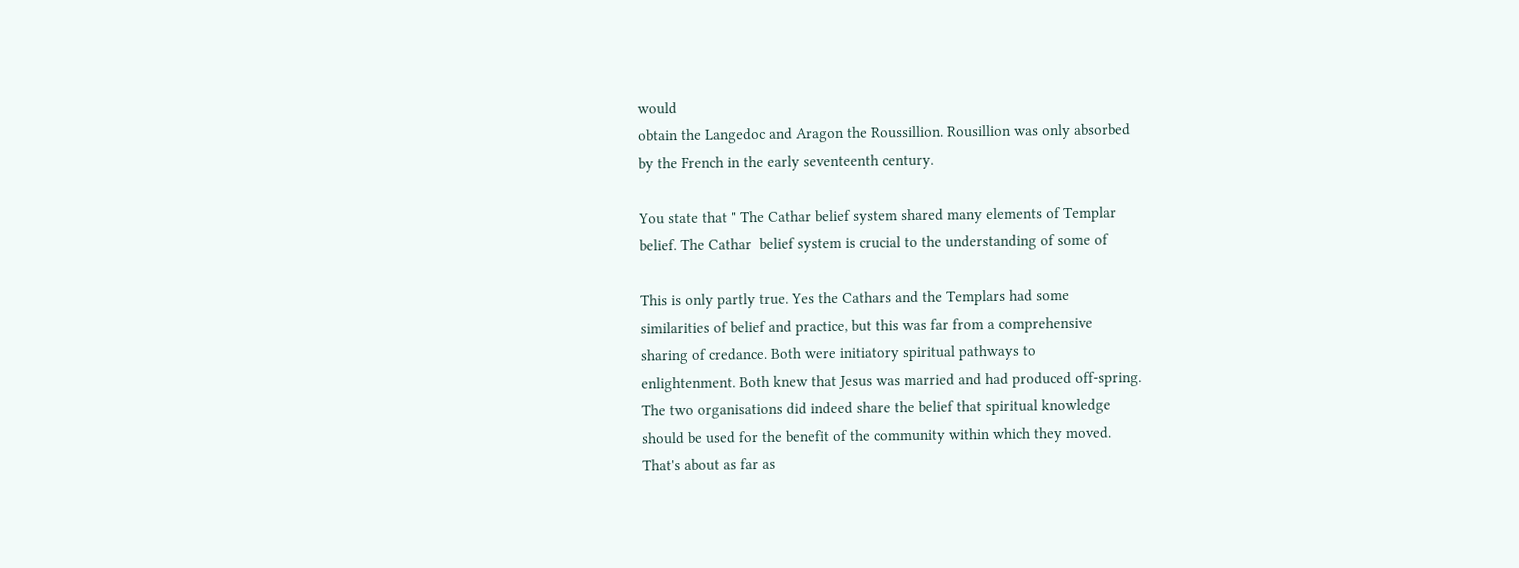would
obtain the Langedoc and Aragon the Roussillion. Rousillion was only absorbed
by the French in the early seventeenth century.

You state that " The Cathar belief system shared many elements of Templar
belief. The Cathar  belief system is crucial to the understanding of some of

This is only partly true. Yes the Cathars and the Templars had some
similarities of belief and practice, but this was far from a comprehensive
sharing of credance. Both were initiatory spiritual pathways to
enlightenment. Both knew that Jesus was married and had produced off-spring.
The two organisations did indeed share the belief that spiritual knowledge
should be used for the benefit of the community within which they moved.
That's about as far as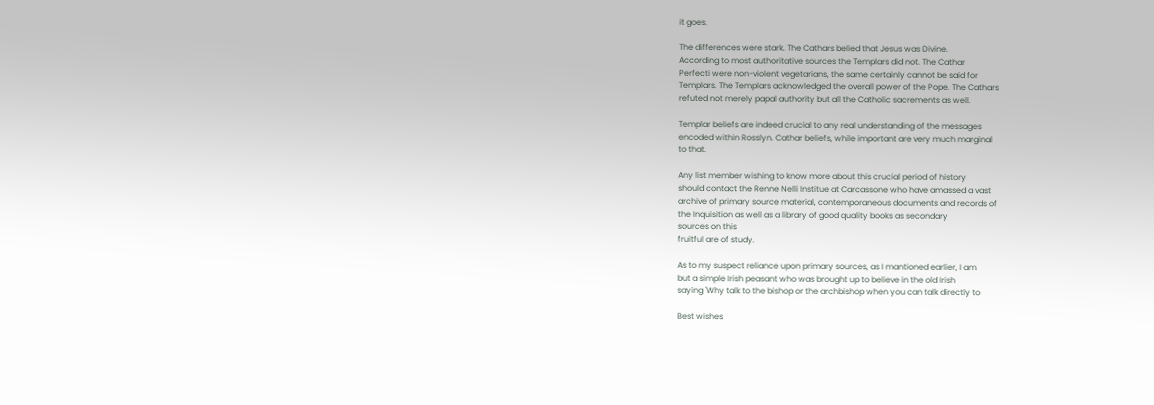it goes.

The differences were stark. The Cathars belied that Jesus was Divine.
According to most authoritative sources the Templars did not. The Cathar
Perfecti were non-violent vegetarians, the same certainly cannot be said for
Templars. The Templars acknowledged the overall power of the Pope. The Cathars
refuted not merely papal authority but all the Catholic sacrements as well.

Templar beliefs are indeed crucial to any real understanding of the messages
encoded within Rosslyn. Cathar beliefs, while important are very much marginal
to that.

Any list member wishing to know more about this crucial period of history
should contact the Renne Nelli Institue at Carcassone who have amassed a vast
archive of primary source material, contemporaneous documents and records of
the Inquisition as well as a library of good quality books as secondary
sources on this
fruitful are of study.

As to my suspect reliance upon primary sources, as I mantioned earlier, I am
but a simple Irish peasant who was brought up to believe in the old Irish
saying 'Why talk to the bishop or the archbishop when you can talk directly to

Best wishes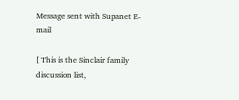Message sent with Supanet E-mail

[ This is the Sinclair family discussion list,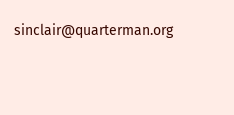sinclair@quarterman.org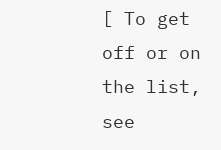[ To get off or on the list, see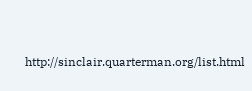http://sinclair.quarterman.org/list.html